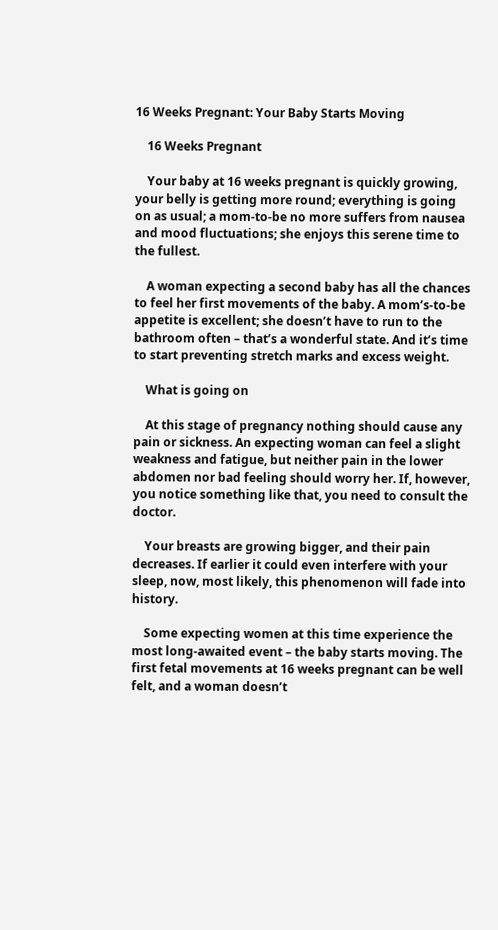16 Weeks Pregnant: Your Baby Starts Moving

    16 Weeks Pregnant

    Your baby at 16 weeks pregnant is quickly growing, your belly is getting more round; everything is going on as usual; a mom-to-be no more suffers from nausea and mood fluctuations; she enjoys this serene time to the fullest.

    A woman expecting a second baby has all the chances to feel her first movements of the baby. A mom’s-to-be appetite is excellent; she doesn’t have to run to the bathroom often – that’s a wonderful state. And it’s time to start preventing stretch marks and excess weight.

    What is going on

    At this stage of pregnancy nothing should cause any pain or sickness. An expecting woman can feel a slight weakness and fatigue, but neither pain in the lower abdomen nor bad feeling should worry her. If, however, you notice something like that, you need to consult the doctor.

    Your breasts are growing bigger, and their pain decreases. If earlier it could even interfere with your sleep, now, most likely, this phenomenon will fade into history.

    Some expecting women at this time experience the most long-awaited event – the baby starts moving. The first fetal movements at 16 weeks pregnant can be well felt, and a woman doesn’t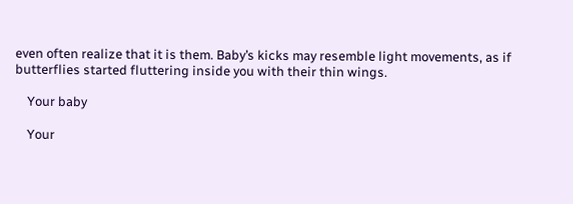even often realize that it is them. Baby’s kicks may resemble light movements, as if butterflies started fluttering inside you with their thin wings.

    Your baby

    Your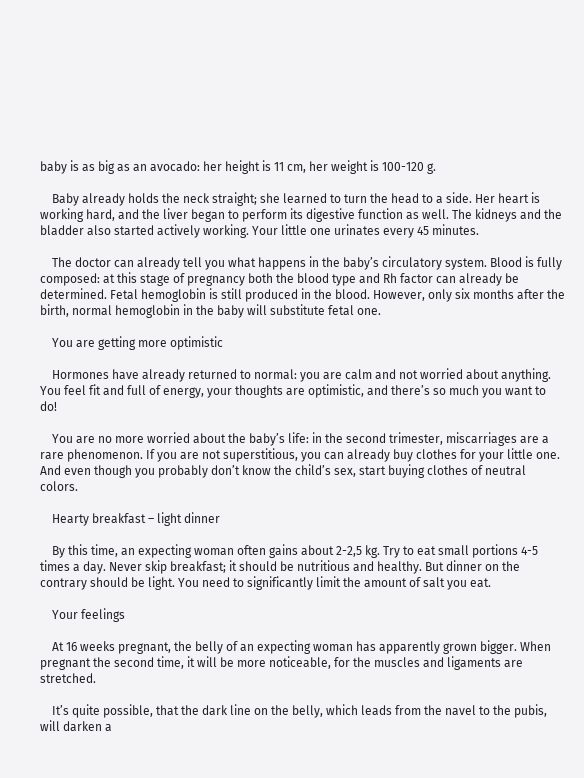baby is as big as an avocado: her height is 11 cm, her weight is 100-120 g.

    Baby already holds the neck straight; she learned to turn the head to a side. Her heart is working hard, and the liver began to perform its digestive function as well. The kidneys and the bladder also started actively working. Your little one urinates every 45 minutes.

    The doctor can already tell you what happens in the baby’s circulatory system. Blood is fully composed: at this stage of pregnancy both the blood type and Rh factor can already be determined. Fetal hemoglobin is still produced in the blood. However, only six months after the birth, normal hemoglobin in the baby will substitute fetal one.

    You are getting more optimistic

    Hormones have already returned to normal: you are calm and not worried about anything. You feel fit and full of energy, your thoughts are optimistic, and there’s so much you want to do!

    You are no more worried about the baby’s life: in the second trimester, miscarriages are a rare phenomenon. If you are not superstitious, you can already buy clothes for your little one. And even though you probably don’t know the child’s sex, start buying clothes of neutral colors.

    Hearty breakfast – light dinner

    By this time, an expecting woman often gains about 2-2,5 kg. Try to eat small portions 4-5 times a day. Never skip breakfast; it should be nutritious and healthy. But dinner on the contrary should be light. You need to significantly limit the amount of salt you eat.

    Your feelings

    At 16 weeks pregnant, the belly of an expecting woman has apparently grown bigger. When pregnant the second time, it will be more noticeable, for the muscles and ligaments are stretched.

    It’s quite possible, that the dark line on the belly, which leads from the navel to the pubis, will darken a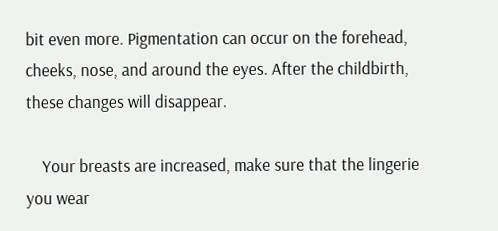bit even more. Pigmentation can occur on the forehead, cheeks, nose, and around the eyes. After the childbirth, these changes will disappear.

    Your breasts are increased, make sure that the lingerie you wear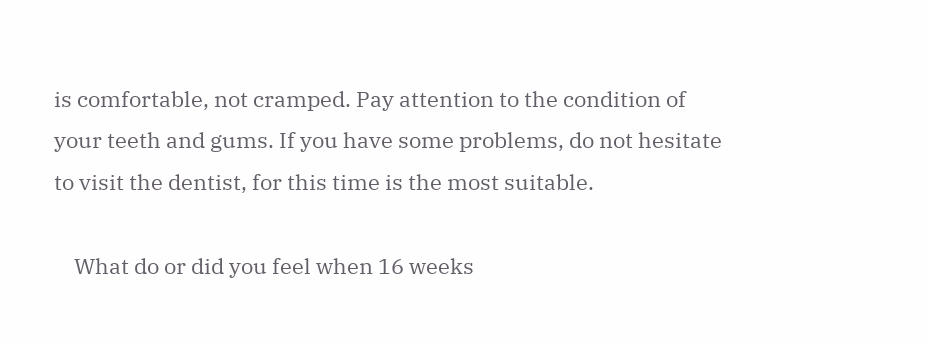is comfortable, not cramped. Pay attention to the condition of your teeth and gums. If you have some problems, do not hesitate to visit the dentist, for this time is the most suitable.

    What do or did you feel when 16 weeks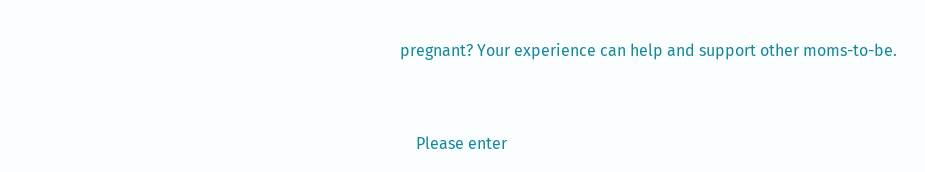pregnant? Your experience can help and support other moms-to-be.


    Please enter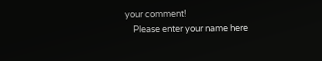your comment!
    Please enter your name here